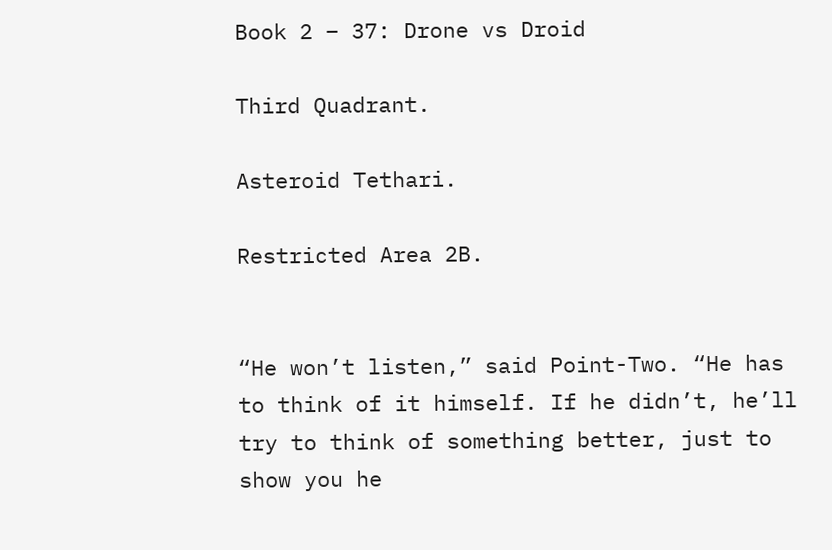Book 2 – 37: Drone vs Droid

Third Quadrant.

Asteroid Tethari.

Restricted Area 2B.


“He won’t listen,” said Point-Two. “He has to think of it himself. If he didn’t, he’ll try to think of something better, just to show you he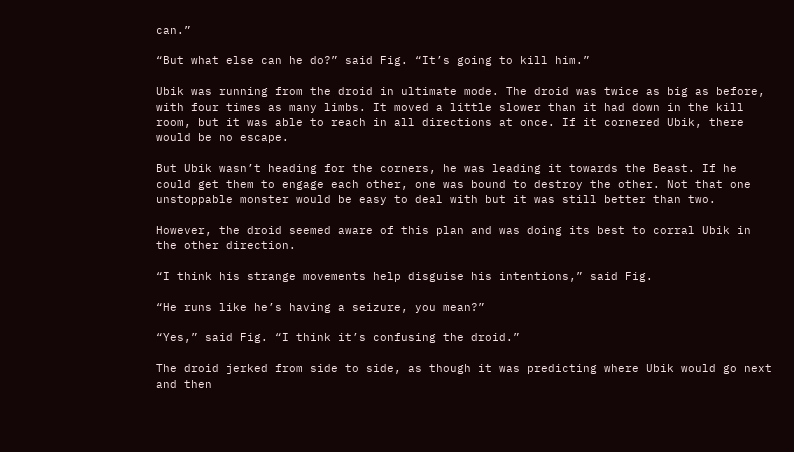can.”

“But what else can he do?” said Fig. “It’s going to kill him.”

Ubik was running from the droid in ultimate mode. The droid was twice as big as before, with four times as many limbs. It moved a little slower than it had down in the kill room, but it was able to reach in all directions at once. If it cornered Ubik, there would be no escape.

But Ubik wasn’t heading for the corners, he was leading it towards the Beast. If he could get them to engage each other, one was bound to destroy the other. Not that one unstoppable monster would be easy to deal with but it was still better than two.

However, the droid seemed aware of this plan and was doing its best to corral Ubik in the other direction.

“I think his strange movements help disguise his intentions,” said Fig.

“He runs like he’s having a seizure, you mean?”

“Yes,” said Fig. “I think it’s confusing the droid.”

The droid jerked from side to side, as though it was predicting where Ubik would go next and then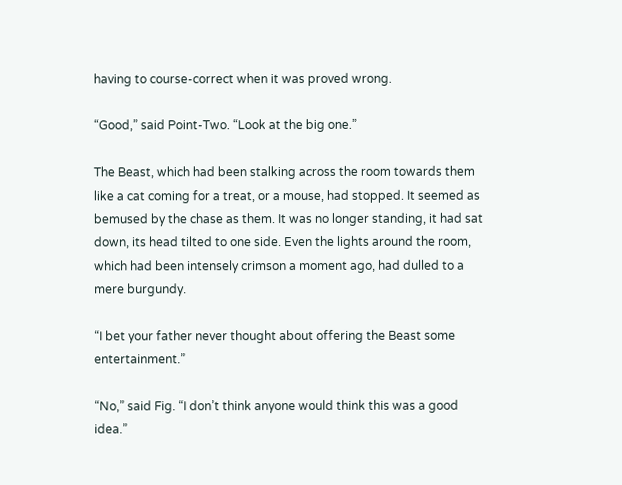having to course-correct when it was proved wrong.

“Good,” said Point-Two. “Look at the big one.”

The Beast, which had been stalking across the room towards them like a cat coming for a treat, or a mouse, had stopped. It seemed as bemused by the chase as them. It was no longer standing, it had sat down, its head tilted to one side. Even the lights around the room, which had been intensely crimson a moment ago, had dulled to a mere burgundy.

“I bet your father never thought about offering the Beast some entertainment.”

“No,” said Fig. “I don’t think anyone would think this was a good idea.”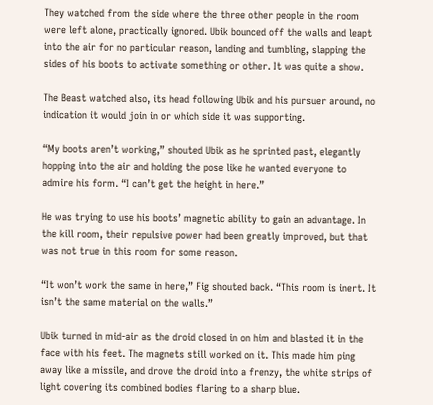They watched from the side where the three other people in the room were left alone, practically ignored. Ubik bounced off the walls and leapt into the air for no particular reason, landing and tumbling, slapping the sides of his boots to activate something or other. It was quite a show.

The Beast watched also, its head following Ubik and his pursuer around, no indication it would join in or which side it was supporting.

“My boots aren’t working,” shouted Ubik as he sprinted past, elegantly hopping into the air and holding the pose like he wanted everyone to admire his form. “I can’t get the height in here.”

He was trying to use his boots’ magnetic ability to gain an advantage. In the kill room, their repulsive power had been greatly improved, but that was not true in this room for some reason.

“It won’t work the same in here,” Fig shouted back. “This room is inert. It isn’t the same material on the walls.”

Ubik turned in mid-air as the droid closed in on him and blasted it in the face with his feet. The magnets still worked on it. This made him ping away like a missile, and drove the droid into a frenzy, the white strips of light covering its combined bodies flaring to a sharp blue.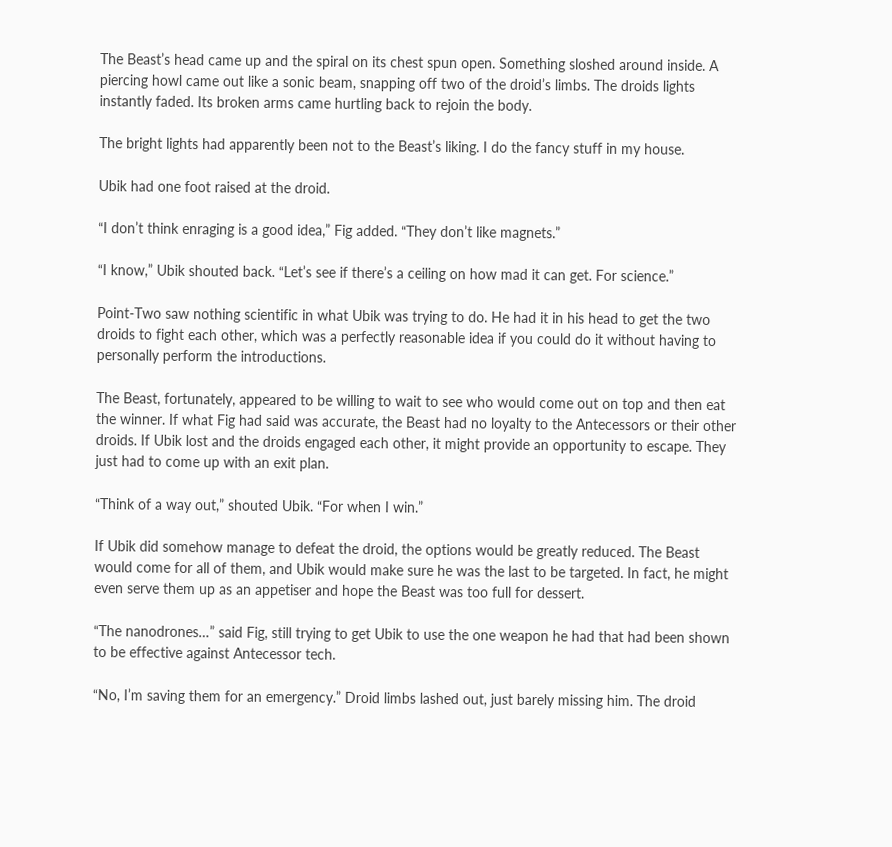The Beast’s head came up and the spiral on its chest spun open. Something sloshed around inside. A piercing howl came out like a sonic beam, snapping off two of the droid’s limbs. The droids lights instantly faded. Its broken arms came hurtling back to rejoin the body.

The bright lights had apparently been not to the Beast’s liking. I do the fancy stuff in my house.

Ubik had one foot raised at the droid.

“I don’t think enraging is a good idea,” Fig added. “They don’t like magnets.”

“I know,” Ubik shouted back. “Let’s see if there’s a ceiling on how mad it can get. For science.”

Point-Two saw nothing scientific in what Ubik was trying to do. He had it in his head to get the two droids to fight each other, which was a perfectly reasonable idea if you could do it without having to personally perform the introductions.

The Beast, fortunately, appeared to be willing to wait to see who would come out on top and then eat the winner. If what Fig had said was accurate, the Beast had no loyalty to the Antecessors or their other droids. If Ubik lost and the droids engaged each other, it might provide an opportunity to escape. They just had to come up with an exit plan.

“Think of a way out,” shouted Ubik. “For when I win.”

If Ubik did somehow manage to defeat the droid, the options would be greatly reduced. The Beast would come for all of them, and Ubik would make sure he was the last to be targeted. In fact, he might even serve them up as an appetiser and hope the Beast was too full for dessert.

“The nanodrones…” said Fig, still trying to get Ubik to use the one weapon he had that had been shown to be effective against Antecessor tech.

“No, I’m saving them for an emergency.” Droid limbs lashed out, just barely missing him. The droid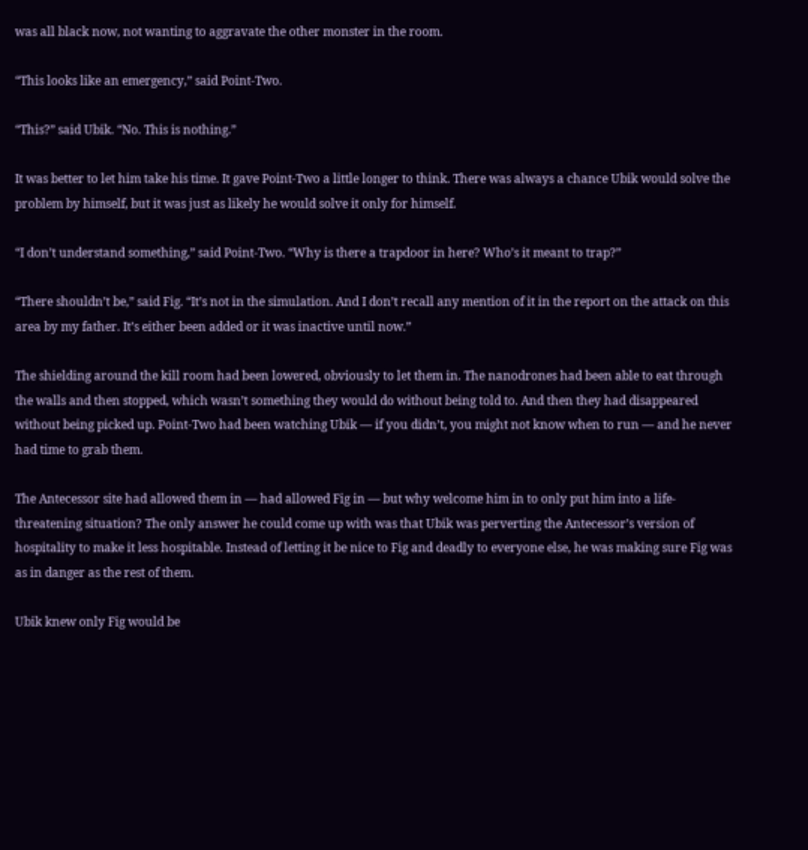was all black now, not wanting to aggravate the other monster in the room.

“This looks like an emergency,” said Point-Two.

“This?” said Ubik. “No. This is nothing.”

It was better to let him take his time. It gave Point-Two a little longer to think. There was always a chance Ubik would solve the problem by himself, but it was just as likely he would solve it only for himself.

“I don’t understand something,” said Point-Two. “Why is there a trapdoor in here? Who’s it meant to trap?”

“There shouldn’t be,” said Fig. “It’s not in the simulation. And I don’t recall any mention of it in the report on the attack on this area by my father. It’s either been added or it was inactive until now.”

The shielding around the kill room had been lowered, obviously to let them in. The nanodrones had been able to eat through the walls and then stopped, which wasn’t something they would do without being told to. And then they had disappeared without being picked up. Point-Two had been watching Ubik — if you didn’t, you might not know when to run — and he never had time to grab them.

The Antecessor site had allowed them in — had allowed Fig in — but why welcome him in to only put him into a life-threatening situation? The only answer he could come up with was that Ubik was perverting the Antecessor’s version of hospitality to make it less hospitable. Instead of letting it be nice to Fig and deadly to everyone else, he was making sure Fig was as in danger as the rest of them.

Ubik knew only Fig would be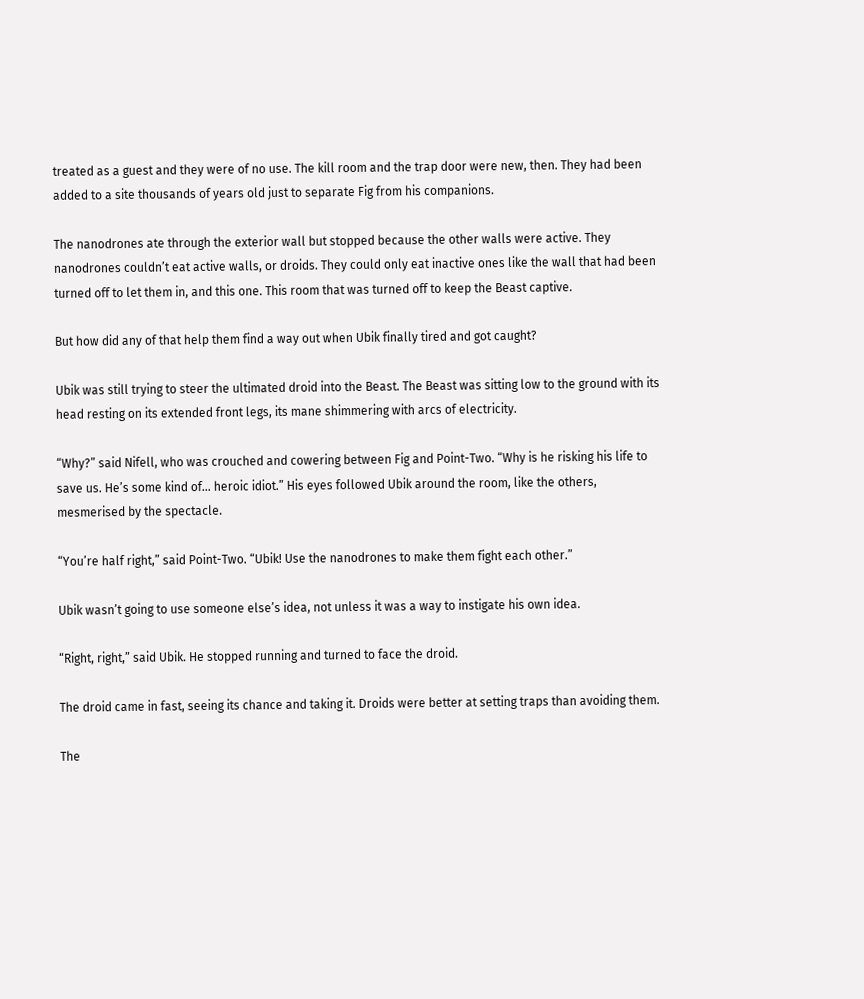treated as a guest and they were of no use. The kill room and the trap door were new, then. They had been added to a site thousands of years old just to separate Fig from his companions.

The nanodrones ate through the exterior wall but stopped because the other walls were active. They nanodrones couldn’t eat active walls, or droids. They could only eat inactive ones like the wall that had been turned off to let them in, and this one. This room that was turned off to keep the Beast captive.

But how did any of that help them find a way out when Ubik finally tired and got caught?

Ubik was still trying to steer the ultimated droid into the Beast. The Beast was sitting low to the ground with its head resting on its extended front legs, its mane shimmering with arcs of electricity.

“Why?” said Nifell, who was crouched and cowering between Fig and Point-Two. “Why is he risking his life to save us. He’s some kind of… heroic idiot.” His eyes followed Ubik around the room, like the others, mesmerised by the spectacle.

“You’re half right,” said Point-Two. “Ubik! Use the nanodrones to make them fight each other.”

Ubik wasn’t going to use someone else’s idea, not unless it was a way to instigate his own idea.

“Right, right,” said Ubik. He stopped running and turned to face the droid.

The droid came in fast, seeing its chance and taking it. Droids were better at setting traps than avoiding them.

The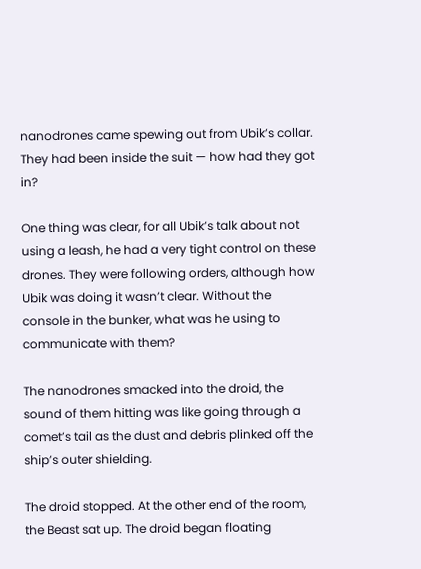nanodrones came spewing out from Ubik’s collar. They had been inside the suit — how had they got in?

One thing was clear, for all Ubik’s talk about not using a leash, he had a very tight control on these drones. They were following orders, although how Ubik was doing it wasn’t clear. Without the console in the bunker, what was he using to communicate with them?

The nanodrones smacked into the droid, the sound of them hitting was like going through a comet’s tail as the dust and debris plinked off the ship’s outer shielding.

The droid stopped. At the other end of the room, the Beast sat up. The droid began floating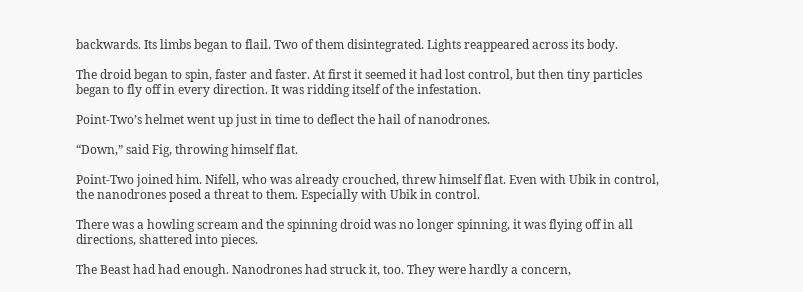backwards. Its limbs began to flail. Two of them disintegrated. Lights reappeared across its body.

The droid began to spin, faster and faster. At first it seemed it had lost control, but then tiny particles began to fly off in every direction. It was ridding itself of the infestation.

Point-Two’s helmet went up just in time to deflect the hail of nanodrones.

“Down,” said Fig, throwing himself flat.

Point-Two joined him. Nifell, who was already crouched, threw himself flat. Even with Ubik in control, the nanodrones posed a threat to them. Especially with Ubik in control.

There was a howling scream and the spinning droid was no longer spinning, it was flying off in all directions, shattered into pieces.

The Beast had had enough. Nanodrones had struck it, too. They were hardly a concern,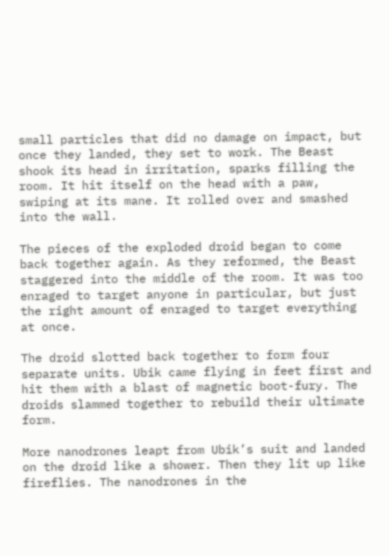small particles that did no damage on impact, but once they landed, they set to work. The Beast shook its head in irritation, sparks filling the room. It hit itself on the head with a paw, swiping at its mane. It rolled over and smashed into the wall.

The pieces of the exploded droid began to come back together again. As they reformed, the Beast staggered into the middle of the room. It was too enraged to target anyone in particular, but just the right amount of enraged to target everything at once.

The droid slotted back together to form four separate units. Ubik came flying in feet first and hit them with a blast of magnetic boot-fury. The droids slammed together to rebuild their ultimate form.

More nanodrones leapt from Ubik’s suit and landed on the droid like a shower. Then they lit up like fireflies. The nanodrones in the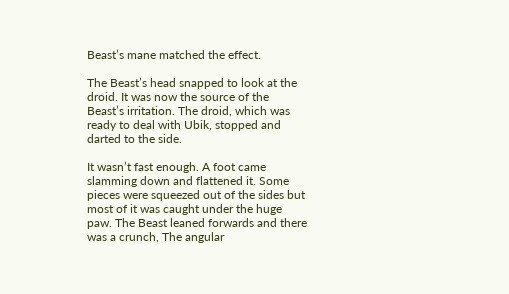Beast’s mane matched the effect.

The Beast’s head snapped to look at the droid. It was now the source of the Beast’s irritation. The droid, which was ready to deal with Ubik, stopped and darted to the side.

It wasn’t fast enough. A foot came slamming down and flattened it. Some pieces were squeezed out of the sides but most of it was caught under the huge paw. The Beast leaned forwards and there was a crunch, The angular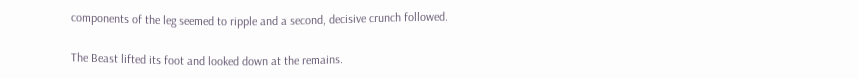components of the leg seemed to ripple and a second, decisive crunch followed.

The Beast lifted its foot and looked down at the remains.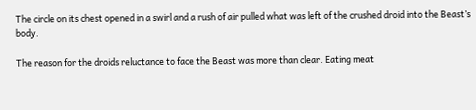The circle on its chest opened in a swirl and a rush of air pulled what was left of the crushed droid into the Beast’s body.

The reason for the droids reluctance to face the Beast was more than clear. Eating meat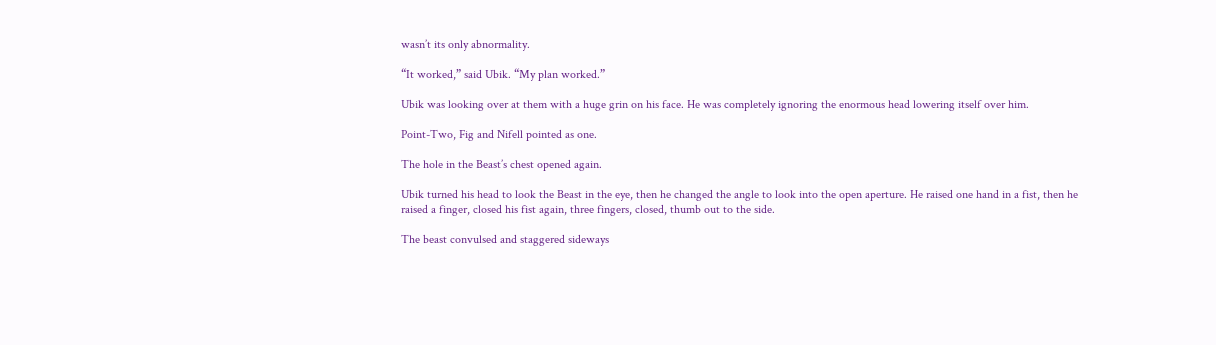wasn’t its only abnormality.

“It worked,” said Ubik. “My plan worked.”

Ubik was looking over at them with a huge grin on his face. He was completely ignoring the enormous head lowering itself over him.

Point-Two, Fig and Nifell pointed as one.

The hole in the Beast’s chest opened again.

Ubik turned his head to look the Beast in the eye, then he changed the angle to look into the open aperture. He raised one hand in a fist, then he raised a finger, closed his fist again, three fingers, closed, thumb out to the side.

The beast convulsed and staggered sideways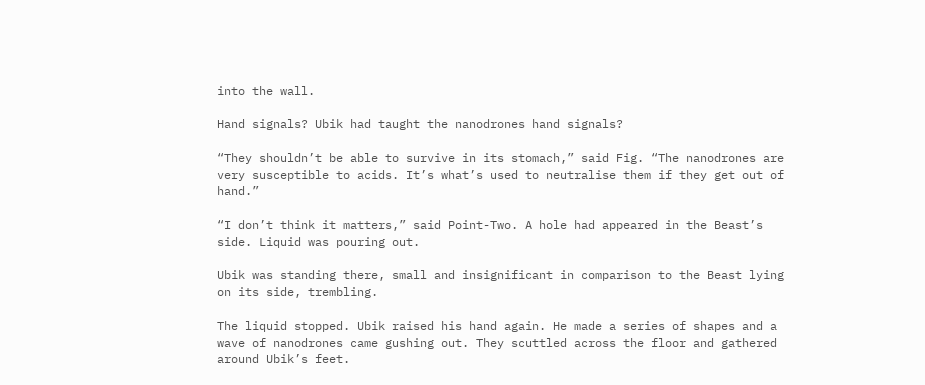into the wall.

Hand signals? Ubik had taught the nanodrones hand signals?

“They shouldn’t be able to survive in its stomach,” said Fig. “The nanodrones are very susceptible to acids. It’s what’s used to neutralise them if they get out of hand.”

“I don’t think it matters,” said Point-Two. A hole had appeared in the Beast’s side. Liquid was pouring out.

Ubik was standing there, small and insignificant in comparison to the Beast lying on its side, trembling.

The liquid stopped. Ubik raised his hand again. He made a series of shapes and a wave of nanodrones came gushing out. They scuttled across the floor and gathered around Ubik’s feet.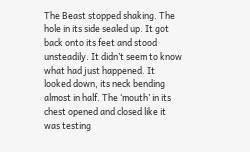The Beast stopped shaking. The hole in its side sealed up. It got back onto its feet and stood unsteadily. It didn’t seem to know what had just happened. It looked down, its neck bending almost in half. The ‘mouth’ in its chest opened and closed like it was testing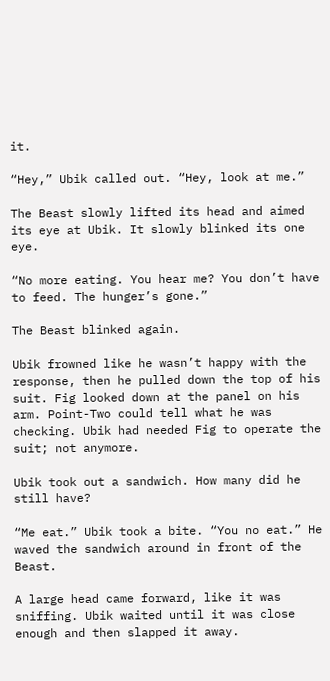it.

“Hey,” Ubik called out. “Hey, look at me.”

The Beast slowly lifted its head and aimed its eye at Ubik. It slowly blinked its one eye.

“No more eating. You hear me? You don’t have to feed. The hunger’s gone.”

The Beast blinked again.

Ubik frowned like he wasn’t happy with the response, then he pulled down the top of his suit. Fig looked down at the panel on his arm. Point-Two could tell what he was checking. Ubik had needed Fig to operate the suit; not anymore.

Ubik took out a sandwich. How many did he still have?

“Me eat.” Ubik took a bite. “You no eat.” He waved the sandwich around in front of the Beast.

A large head came forward, like it was sniffing. Ubik waited until it was close enough and then slapped it away.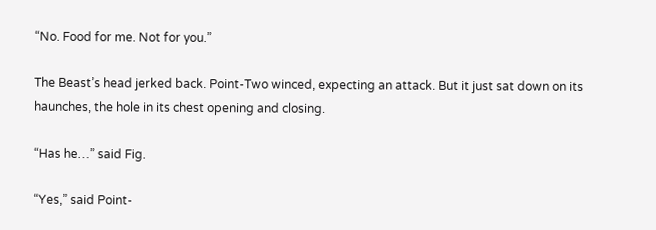“No. Food for me. Not for you.”

The Beast’s head jerked back. Point-Two winced, expecting an attack. But it just sat down on its haunches, the hole in its chest opening and closing.

“Has he…” said Fig.

“Yes,” said Point-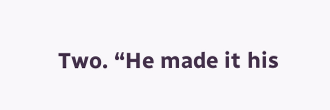Two. “He made it his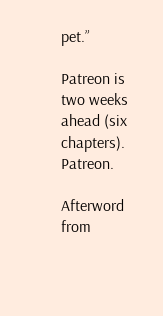pet.”

Patreon is two weeks ahead (six chapters). Patreon.

Afterword from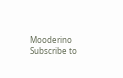Mooderino
Subscribe to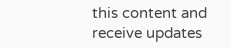this content and receive updates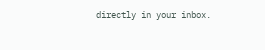directly in your inbox.